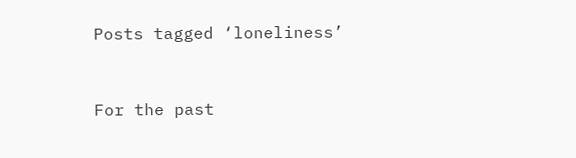Posts tagged ‘loneliness’


For the past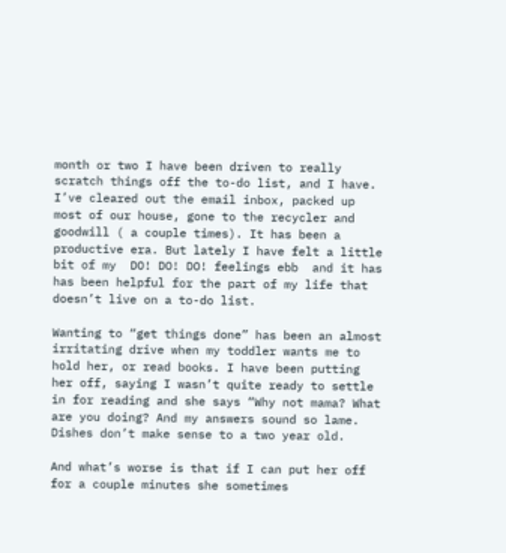month or two I have been driven to really scratch things off the to-do list, and I have.  I’ve cleared out the email inbox, packed up most of our house, gone to the recycler and goodwill ( a couple times). It has been a productive era. But lately I have felt a little bit of my  DO! DO! DO! feelings ebb  and it has has been helpful for the part of my life that doesn’t live on a to-do list.

Wanting to “get things done” has been an almost irritating drive when my toddler wants me to hold her, or read books. I have been putting her off, saying I wasn’t quite ready to settle in for reading and she says “Why not mama? What are you doing? And my answers sound so lame. Dishes don’t make sense to a two year old.

And what’s worse is that if I can put her off for a couple minutes she sometimes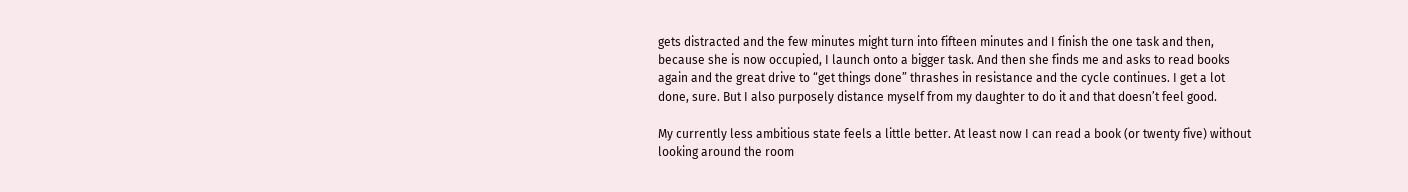gets distracted and the few minutes might turn into fifteen minutes and I finish the one task and then, because she is now occupied, I launch onto a bigger task. And then she finds me and asks to read books again and the great drive to “get things done” thrashes in resistance and the cycle continues. I get a lot done, sure. But I also purposely distance myself from my daughter to do it and that doesn’t feel good.

My currently less ambitious state feels a little better. At least now I can read a book (or twenty five) without looking around the room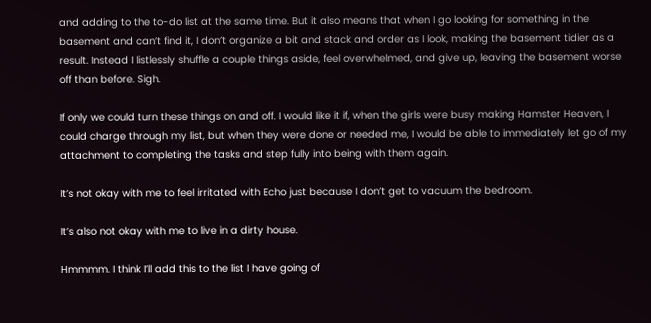and adding to the to-do list at the same time. But it also means that when I go looking for something in the basement and can’t find it, I don’t organize a bit and stack and order as I look, making the basement tidier as a result. Instead I listlessly shuffle a couple things aside, feel overwhelmed, and give up, leaving the basement worse off than before. Sigh.

If only we could turn these things on and off. I would like it if, when the girls were busy making Hamster Heaven, I could charge through my list, but when they were done or needed me, I would be able to immediately let go of my attachment to completing the tasks and step fully into being with them again.

It’s not okay with me to feel irritated with Echo just because I don’t get to vacuum the bedroom.

It’s also not okay with me to live in a dirty house.

Hmmmm. I think I’ll add this to the list I have going of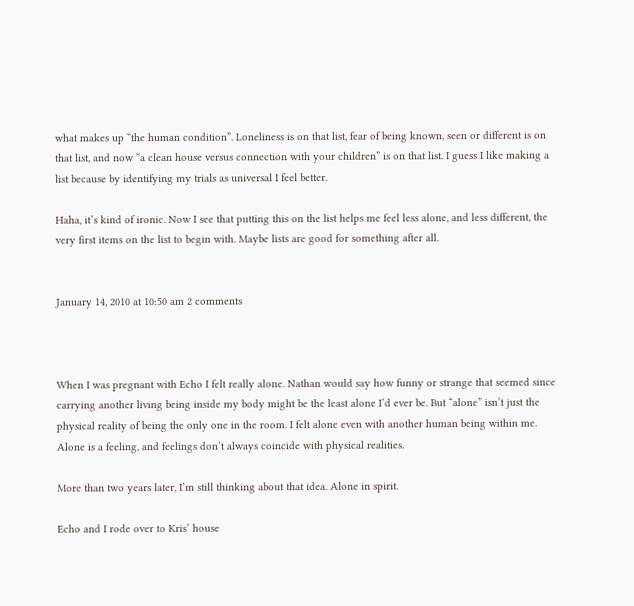what makes up “the human condition”. Loneliness is on that list, fear of being known, seen or different is on that list, and now “a clean house versus connection with your children” is on that list. I guess I like making a list because by identifying my trials as universal I feel better.

Haha, it’s kind of ironic. Now I see that putting this on the list helps me feel less alone, and less different, the very first items on the list to begin with. Maybe lists are good for something after all.


January 14, 2010 at 10:50 am 2 comments



When I was pregnant with Echo I felt really alone. Nathan would say how funny or strange that seemed since carrying another living being inside my body might be the least alone I’d ever be. But “alone” isn’t just the physical reality of being the only one in the room. I felt alone even with another human being within me. Alone is a feeling, and feelings don’t always coincide with physical realities.

More than two years later, I’m still thinking about that idea. Alone in spirit.

Echo and I rode over to Kris’ house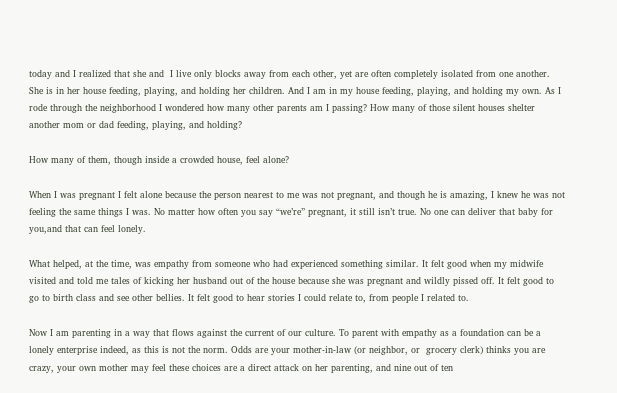today and I realized that she and  I live only blocks away from each other, yet are often completely isolated from one another. She is in her house feeding, playing, and holding her children. And I am in my house feeding, playing, and holding my own. As I rode through the neighborhood I wondered how many other parents am I passing? How many of those silent houses shelter another mom or dad feeding, playing, and holding?

How many of them, though inside a crowded house, feel alone?

When I was pregnant I felt alone because the person nearest to me was not pregnant, and though he is amazing, I knew he was not feeling the same things I was. No matter how often you say “we’re” pregnant, it still isn’t true. No one can deliver that baby for you,and that can feel lonely.

What helped, at the time, was empathy from someone who had experienced something similar. It felt good when my midwife visited and told me tales of kicking her husband out of the house because she was pregnant and wildly pissed off. It felt good to go to birth class and see other bellies. It felt good to hear stories I could relate to, from people I related to.

Now I am parenting in a way that flows against the current of our culture. To parent with empathy as a foundation can be a lonely enterprise indeed, as this is not the norm. Odds are your mother-in-law (or neighbor, or  grocery clerk) thinks you are crazy, your own mother may feel these choices are a direct attack on her parenting, and nine out of ten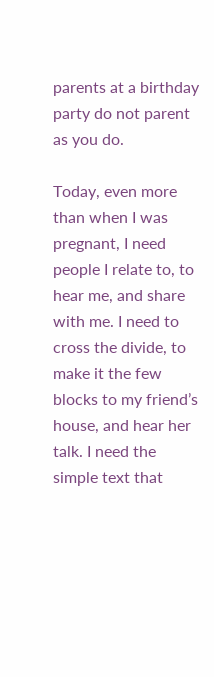parents at a birthday party do not parent as you do.

Today, even more than when I was pregnant, I need people I relate to, to hear me, and share with me. I need to cross the divide, to make it the few blocks to my friend’s house, and hear her talk. I need the simple text that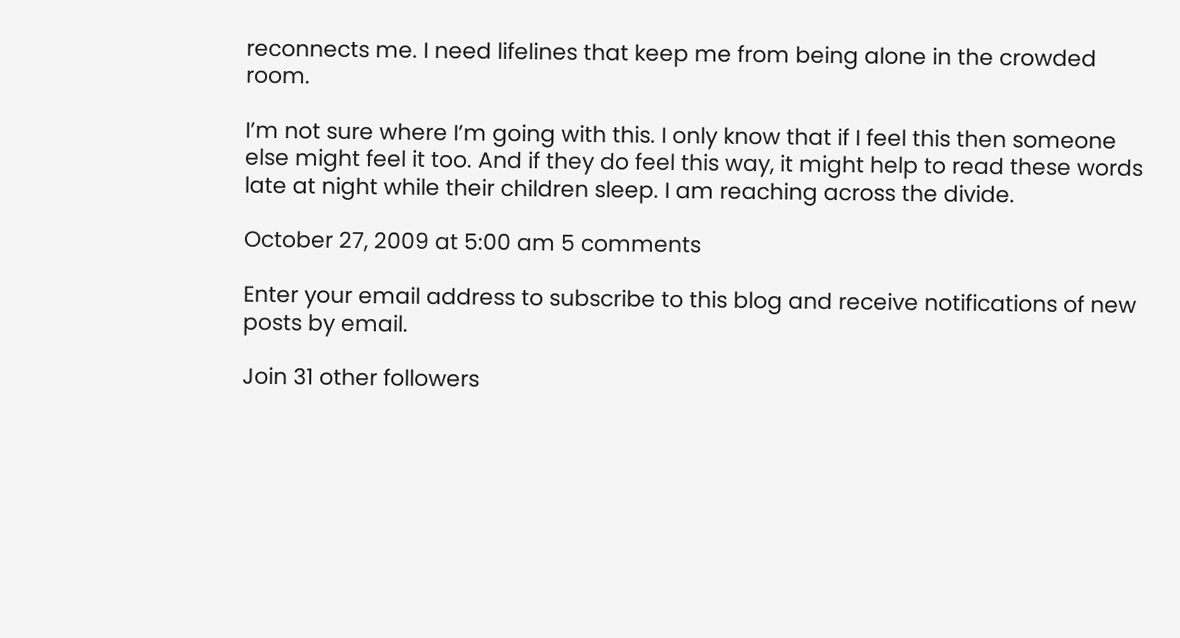reconnects me. I need lifelines that keep me from being alone in the crowded room.

I’m not sure where I’m going with this. I only know that if I feel this then someone else might feel it too. And if they do feel this way, it might help to read these words late at night while their children sleep. I am reaching across the divide.

October 27, 2009 at 5:00 am 5 comments

Enter your email address to subscribe to this blog and receive notifications of new posts by email.

Join 31 other followers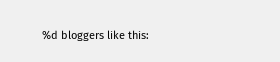%d bloggers like this: